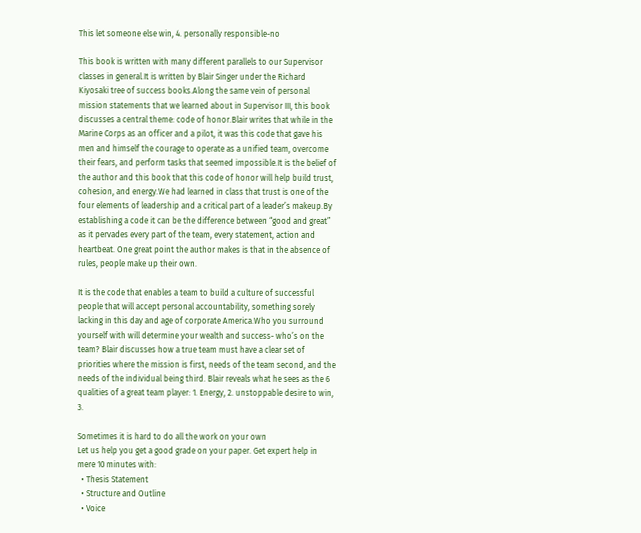This let someone else win, 4. personally responsible-no

This book is written with many different parallels to our Supervisor classes in general.It is written by Blair Singer under the Richard Kiyosaki tree of success books.Along the same vein of personal mission statements that we learned about in Supervisor III, this book discusses a central theme: code of honor.Blair writes that while in the Marine Corps as an officer and a pilot, it was this code that gave his men and himself the courage to operate as a unified team, overcome their fears, and perform tasks that seemed impossible.It is the belief of the author and this book that this code of honor will help build trust, cohesion, and energy.We had learned in class that trust is one of the four elements of leadership and a critical part of a leader’s makeup.By establishing a code it can be the difference between “good and great” as it pervades every part of the team, every statement, action and heartbeat. One great point the author makes is that in the absence of rules, people make up their own.

It is the code that enables a team to build a culture of successful people that will accept personal accountability, something sorely lacking in this day and age of corporate America.Who you surround yourself with will determine your wealth and success- who’s on the team? Blair discusses how a true team must have a clear set of priorities where the mission is first, needs of the team second, and the needs of the individual being third. Blair reveals what he sees as the 6 qualities of a great team player: 1. Energy, 2. unstoppable desire to win, 3.

Sometimes it is hard to do all the work on your own
Let us help you get a good grade on your paper. Get expert help in mere 10 minutes with:
  • Thesis Statement
  • Structure and Outline
  • Voice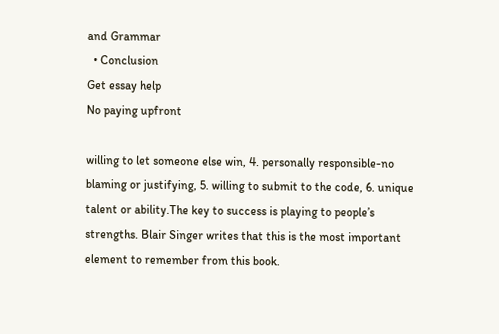and Grammar
  • Conclusion
Get essay help
No paying upfront

willing to let someone else win, 4. personally responsible-no blaming or justifying, 5. willing to submit to the code, 6. unique talent or ability.The key to success is playing to people’s strengths. Blair Singer writes that this is the most important element to remember from this book.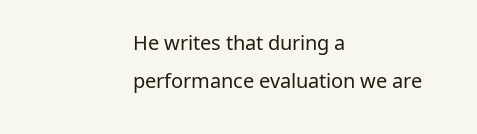He writes that during a performance evaluation we are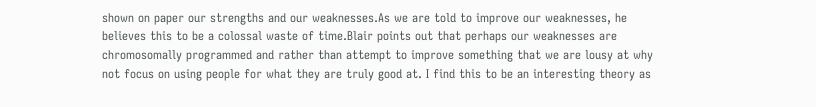shown on paper our strengths and our weaknesses.As we are told to improve our weaknesses, he believes this to be a colossal waste of time.Blair points out that perhaps our weaknesses are chromosomally programmed and rather than attempt to improve something that we are lousy at why not focus on using people for what they are truly good at. I find this to be an interesting theory as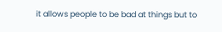it allows people to be bad at things but to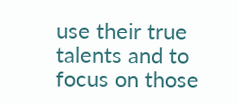use their true talents and to focus on those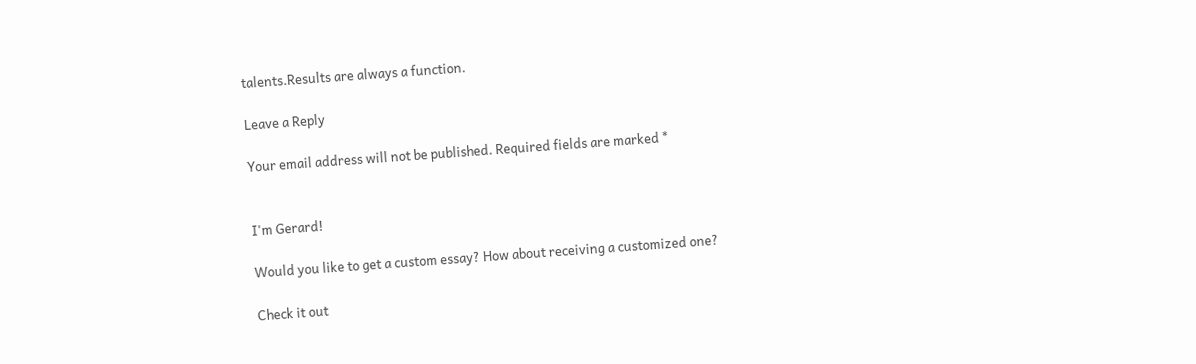talents.Results are always a function.

Leave a Reply

Your email address will not be published. Required fields are marked *


I'm Gerard!

Would you like to get a custom essay? How about receiving a customized one?

Check it out